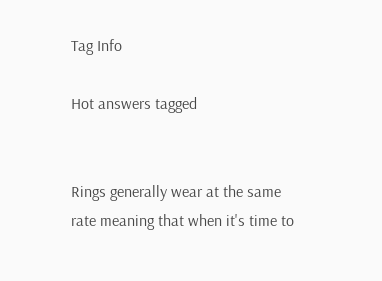Tag Info

Hot answers tagged


Rings generally wear at the same rate meaning that when it's time to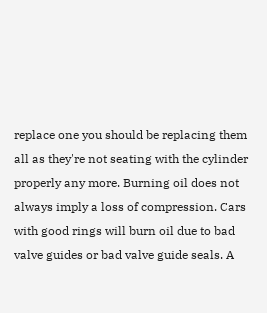replace one you should be replacing them all as they're not seating with the cylinder properly any more. Burning oil does not always imply a loss of compression. Cars with good rings will burn oil due to bad valve guides or bad valve guide seals. A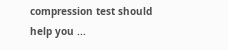compression test should help you ...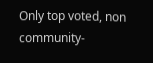Only top voted, non community-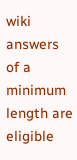wiki answers of a minimum length are eligible